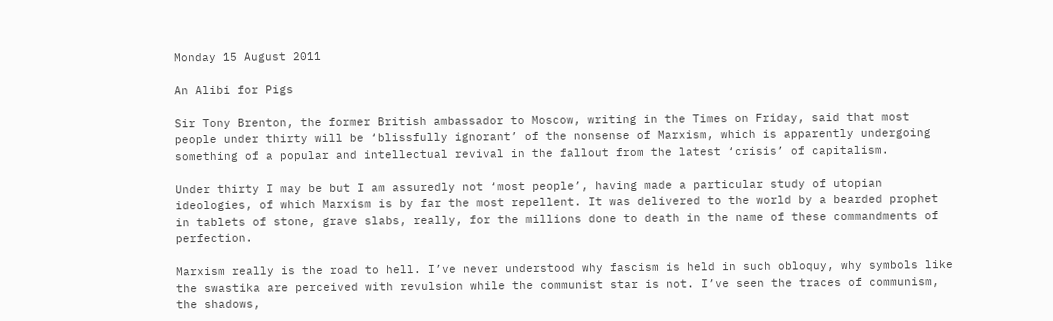Monday 15 August 2011

An Alibi for Pigs

Sir Tony Brenton, the former British ambassador to Moscow, writing in the Times on Friday, said that most people under thirty will be ‘blissfully ignorant’ of the nonsense of Marxism, which is apparently undergoing something of a popular and intellectual revival in the fallout from the latest ‘crisis’ of capitalism.

Under thirty I may be but I am assuredly not ‘most people’, having made a particular study of utopian ideologies, of which Marxism is by far the most repellent. It was delivered to the world by a bearded prophet in tablets of stone, grave slabs, really, for the millions done to death in the name of these commandments of perfection.

Marxism really is the road to hell. I’ve never understood why fascism is held in such obloquy, why symbols like the swastika are perceived with revulsion while the communist star is not. I’ve seen the traces of communism, the shadows,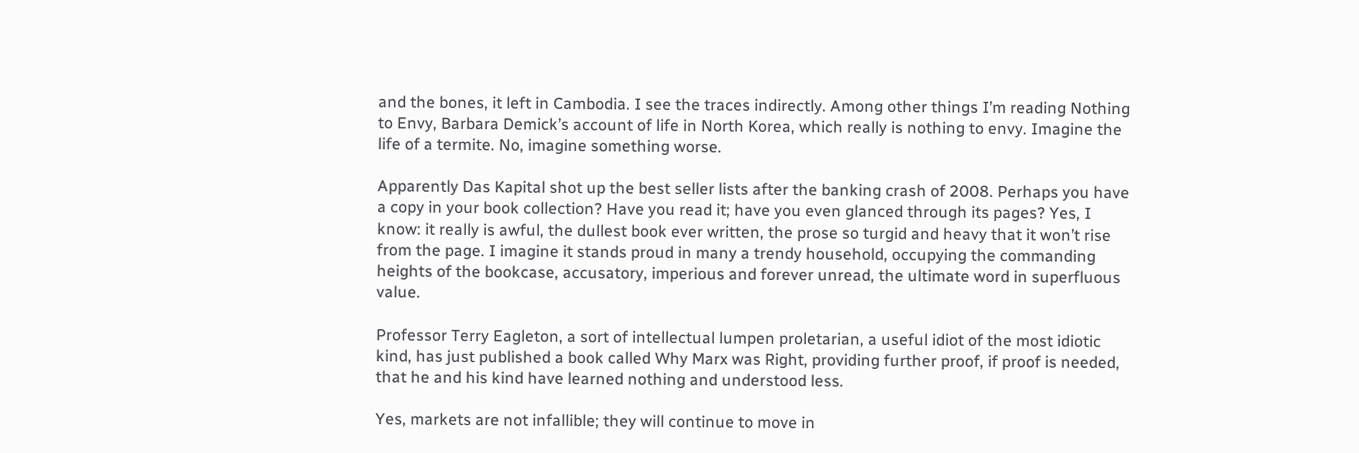and the bones, it left in Cambodia. I see the traces indirectly. Among other things I’m reading Nothing to Envy, Barbara Demick’s account of life in North Korea, which really is nothing to envy. Imagine the life of a termite. No, imagine something worse.

Apparently Das Kapital shot up the best seller lists after the banking crash of 2008. Perhaps you have a copy in your book collection? Have you read it; have you even glanced through its pages? Yes, I know: it really is awful, the dullest book ever written, the prose so turgid and heavy that it won’t rise from the page. I imagine it stands proud in many a trendy household, occupying the commanding heights of the bookcase, accusatory, imperious and forever unread, the ultimate word in superfluous value.

Professor Terry Eagleton, a sort of intellectual lumpen proletarian, a useful idiot of the most idiotic kind, has just published a book called Why Marx was Right, providing further proof, if proof is needed, that he and his kind have learned nothing and understood less.

Yes, markets are not infallible; they will continue to move in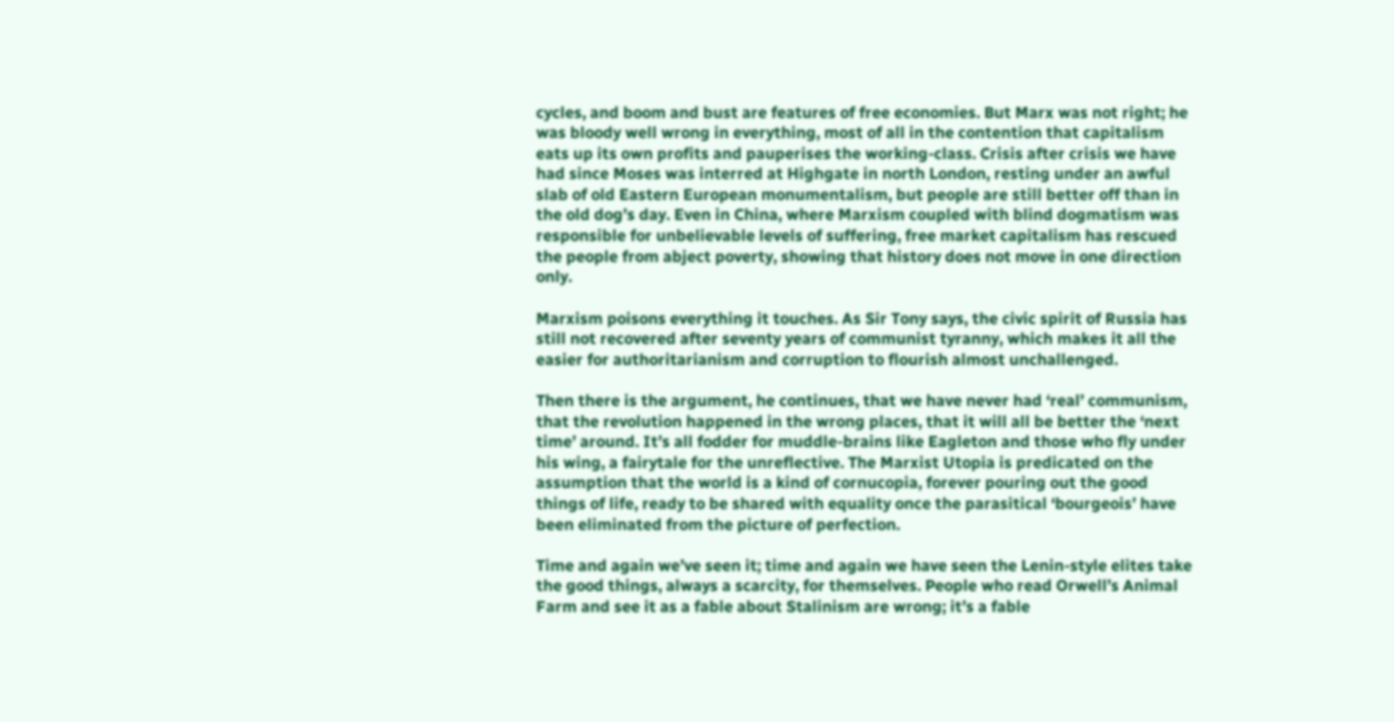cycles, and boom and bust are features of free economies. But Marx was not right; he was bloody well wrong in everything, most of all in the contention that capitalism eats up its own profits and pauperises the working-class. Crisis after crisis we have had since Moses was interred at Highgate in north London, resting under an awful slab of old Eastern European monumentalism, but people are still better off than in the old dog’s day. Even in China, where Marxism coupled with blind dogmatism was responsible for unbelievable levels of suffering, free market capitalism has rescued the people from abject poverty, showing that history does not move in one direction only.

Marxism poisons everything it touches. As Sir Tony says, the civic spirit of Russia has still not recovered after seventy years of communist tyranny, which makes it all the easier for authoritarianism and corruption to flourish almost unchallenged.

Then there is the argument, he continues, that we have never had ‘real’ communism, that the revolution happened in the wrong places, that it will all be better the ‘next time’ around. It’s all fodder for muddle-brains like Eagleton and those who fly under his wing, a fairytale for the unreflective. The Marxist Utopia is predicated on the assumption that the world is a kind of cornucopia, forever pouring out the good things of life, ready to be shared with equality once the parasitical ‘bourgeois’ have been eliminated from the picture of perfection.

Time and again we’ve seen it; time and again we have seen the Lenin-style elites take the good things, always a scarcity, for themselves. People who read Orwell’s Animal Farm and see it as a fable about Stalinism are wrong; it’s a fable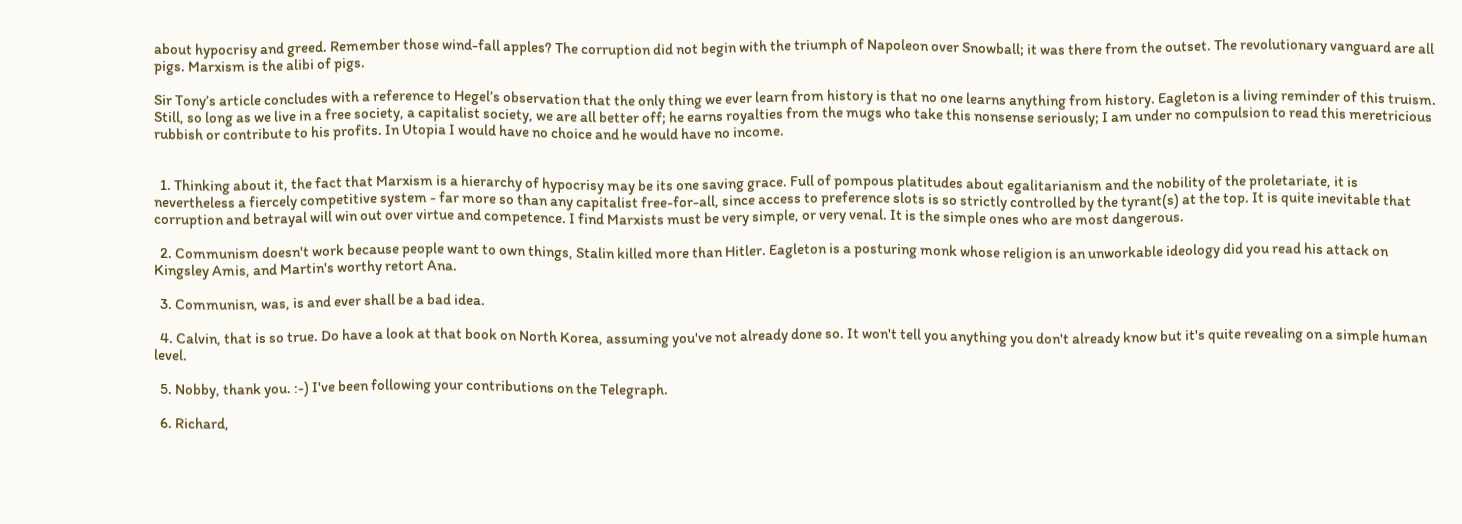about hypocrisy and greed. Remember those wind-fall apples? The corruption did not begin with the triumph of Napoleon over Snowball; it was there from the outset. The revolutionary vanguard are all pigs. Marxism is the alibi of pigs.

Sir Tony’s article concludes with a reference to Hegel’s observation that the only thing we ever learn from history is that no one learns anything from history. Eagleton is a living reminder of this truism. Still, so long as we live in a free society, a capitalist society, we are all better off; he earns royalties from the mugs who take this nonsense seriously; I am under no compulsion to read this meretricious rubbish or contribute to his profits. In Utopia I would have no choice and he would have no income.


  1. Thinking about it, the fact that Marxism is a hierarchy of hypocrisy may be its one saving grace. Full of pompous platitudes about egalitarianism and the nobility of the proletariate, it is nevertheless a fiercely competitive system - far more so than any capitalist free-for-all, since access to preference slots is so strictly controlled by the tyrant(s) at the top. It is quite inevitable that corruption and betrayal will win out over virtue and competence. I find Marxists must be very simple, or very venal. It is the simple ones who are most dangerous.

  2. Communism doesn't work because people want to own things, Stalin killed more than Hitler. Eagleton is a posturing monk whose religion is an unworkable ideology did you read his attack on Kingsley Amis, and Martin's worthy retort Ana.

  3. Communisn, was, is and ever shall be a bad idea.

  4. Calvin, that is so true. Do have a look at that book on North Korea, assuming you've not already done so. It won't tell you anything you don't already know but it's quite revealing on a simple human level.

  5. Nobby, thank you. :-) I've been following your contributions on the Telegraph.

  6. Richard,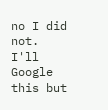no I did not. I'll Google this but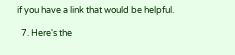if you have a link that would be helpful.

  7. Here's the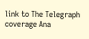link to The Telegraph coverage Ana